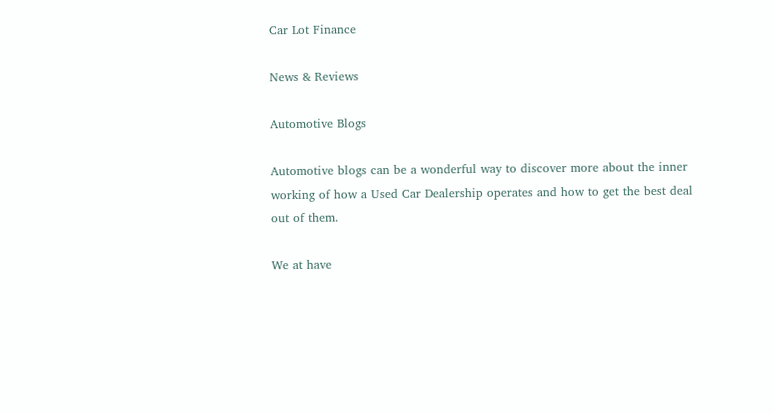Car Lot Finance

News & Reviews

Automotive Blogs

Automotive blogs can be a wonderful way to discover more about the inner working of how a Used Car Dealership operates and how to get the best deal out of them.

We at have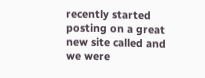recently started posting on a great new site called and we were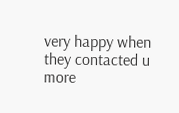very happy when they contacted u more